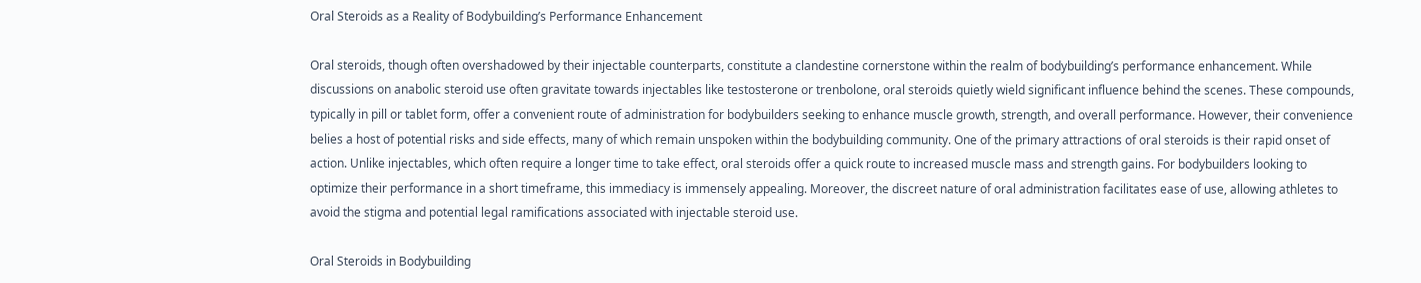Oral Steroids as a Reality of Bodybuilding’s Performance Enhancement

Oral steroids, though often overshadowed by their injectable counterparts, constitute a clandestine cornerstone within the realm of bodybuilding’s performance enhancement. While discussions on anabolic steroid use often gravitate towards injectables like testosterone or trenbolone, oral steroids quietly wield significant influence behind the scenes. These compounds, typically in pill or tablet form, offer a convenient route of administration for bodybuilders seeking to enhance muscle growth, strength, and overall performance. However, their convenience belies a host of potential risks and side effects, many of which remain unspoken within the bodybuilding community. One of the primary attractions of oral steroids is their rapid onset of action. Unlike injectables, which often require a longer time to take effect, oral steroids offer a quick route to increased muscle mass and strength gains. For bodybuilders looking to optimize their performance in a short timeframe, this immediacy is immensely appealing. Moreover, the discreet nature of oral administration facilitates ease of use, allowing athletes to avoid the stigma and potential legal ramifications associated with injectable steroid use.

Oral Steroids in Bodybuilding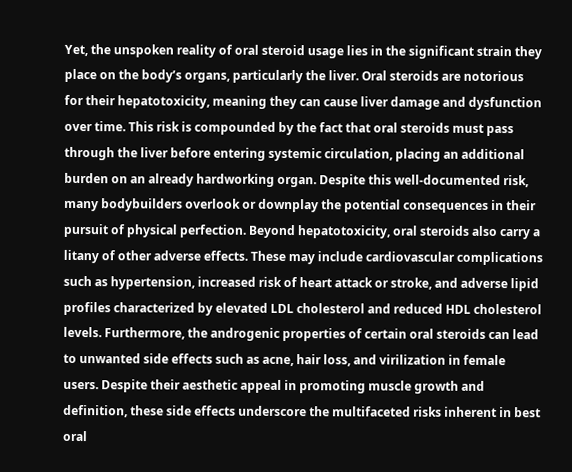Yet, the unspoken reality of oral steroid usage lies in the significant strain they place on the body’s organs, particularly the liver. Oral steroids are notorious for their hepatotoxicity, meaning they can cause liver damage and dysfunction over time. This risk is compounded by the fact that oral steroids must pass through the liver before entering systemic circulation, placing an additional burden on an already hardworking organ. Despite this well-documented risk, many bodybuilders overlook or downplay the potential consequences in their pursuit of physical perfection. Beyond hepatotoxicity, oral steroids also carry a litany of other adverse effects. These may include cardiovascular complications such as hypertension, increased risk of heart attack or stroke, and adverse lipid profiles characterized by elevated LDL cholesterol and reduced HDL cholesterol levels. Furthermore, the androgenic properties of certain oral steroids can lead to unwanted side effects such as acne, hair loss, and virilization in female users. Despite their aesthetic appeal in promoting muscle growth and definition, these side effects underscore the multifaceted risks inherent in best oral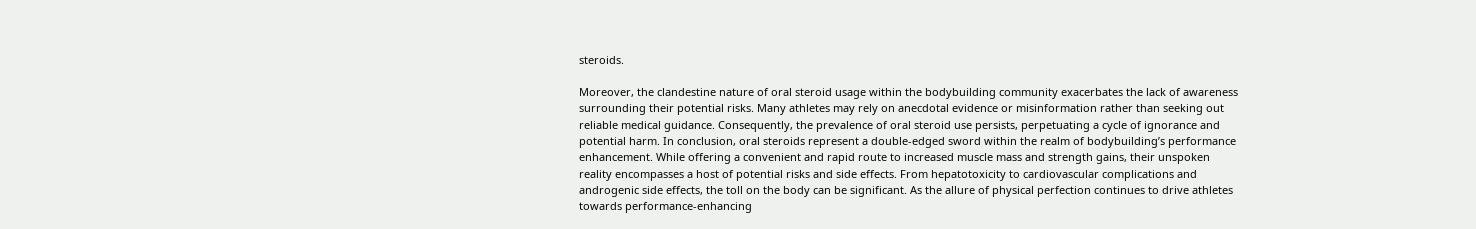steroids.

Moreover, the clandestine nature of oral steroid usage within the bodybuilding community exacerbates the lack of awareness surrounding their potential risks. Many athletes may rely on anecdotal evidence or misinformation rather than seeking out reliable medical guidance. Consequently, the prevalence of oral steroid use persists, perpetuating a cycle of ignorance and potential harm. In conclusion, oral steroids represent a double-edged sword within the realm of bodybuilding’s performance enhancement. While offering a convenient and rapid route to increased muscle mass and strength gains, their unspoken reality encompasses a host of potential risks and side effects. From hepatotoxicity to cardiovascular complications and androgenic side effects, the toll on the body can be significant. As the allure of physical perfection continues to drive athletes towards performance-enhancing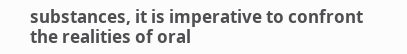substances, it is imperative to confront the realities of oral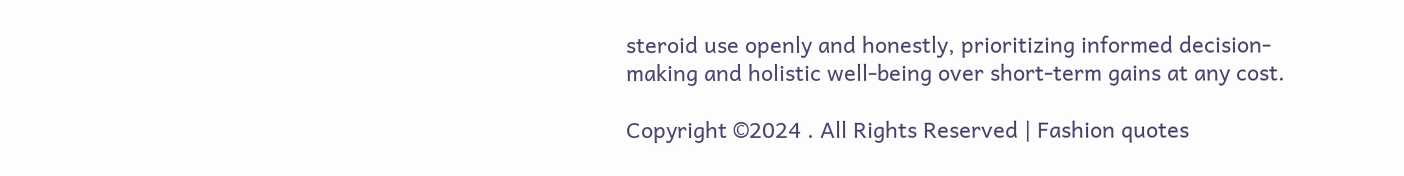steroid use openly and honestly, prioritizing informed decision-making and holistic well-being over short-term gains at any cost.

Copyright ©2024 . All Rights Reserved | Fashion quotes